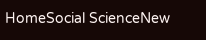HomeSocial ScienceNew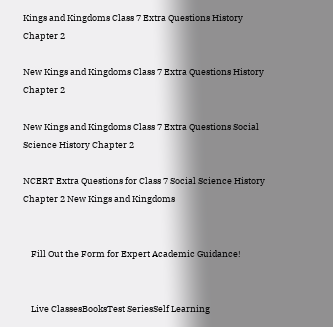Kings and Kingdoms Class 7 Extra Questions History Chapter 2

New Kings and Kingdoms Class 7 Extra Questions History Chapter 2

New Kings and Kingdoms Class 7 Extra Questions Social Science History Chapter 2

NCERT Extra Questions for Class 7 Social Science History Chapter 2 New Kings and Kingdoms


    Fill Out the Form for Expert Academic Guidance!


    Live ClassesBooksTest SeriesSelf Learning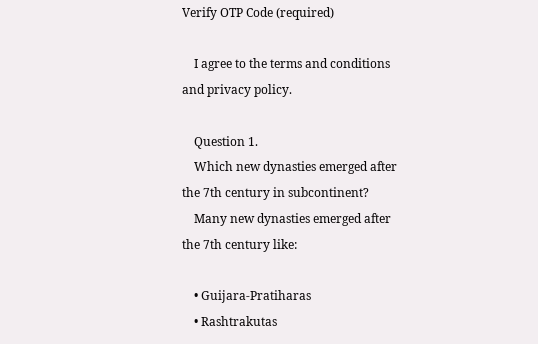Verify OTP Code (required)

    I agree to the terms and conditions and privacy policy.

    Question 1.
    Which new dynasties emerged after the 7th century in subcontinent?
    Many new dynasties emerged after the 7th century like:

    • Guijara-Pratiharas
    • Rashtrakutas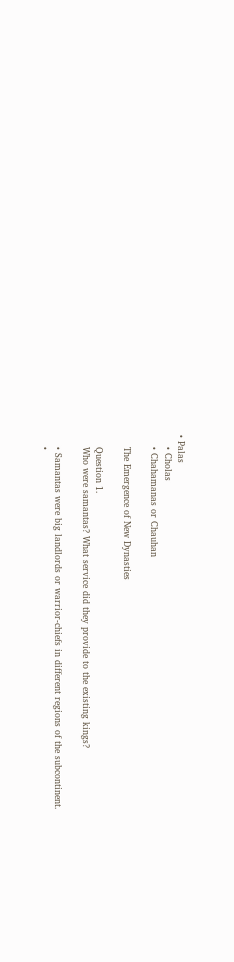• Palas
    • Cholas
    • Chahamanas or Chauhan

    The Emergence of New Dynasties

    Question 1.
    Who were samantas? What service did they provide to the existing kings?

    • Samantas were big landlords or warrior-chiefs in different regions of the subcontinent.
    •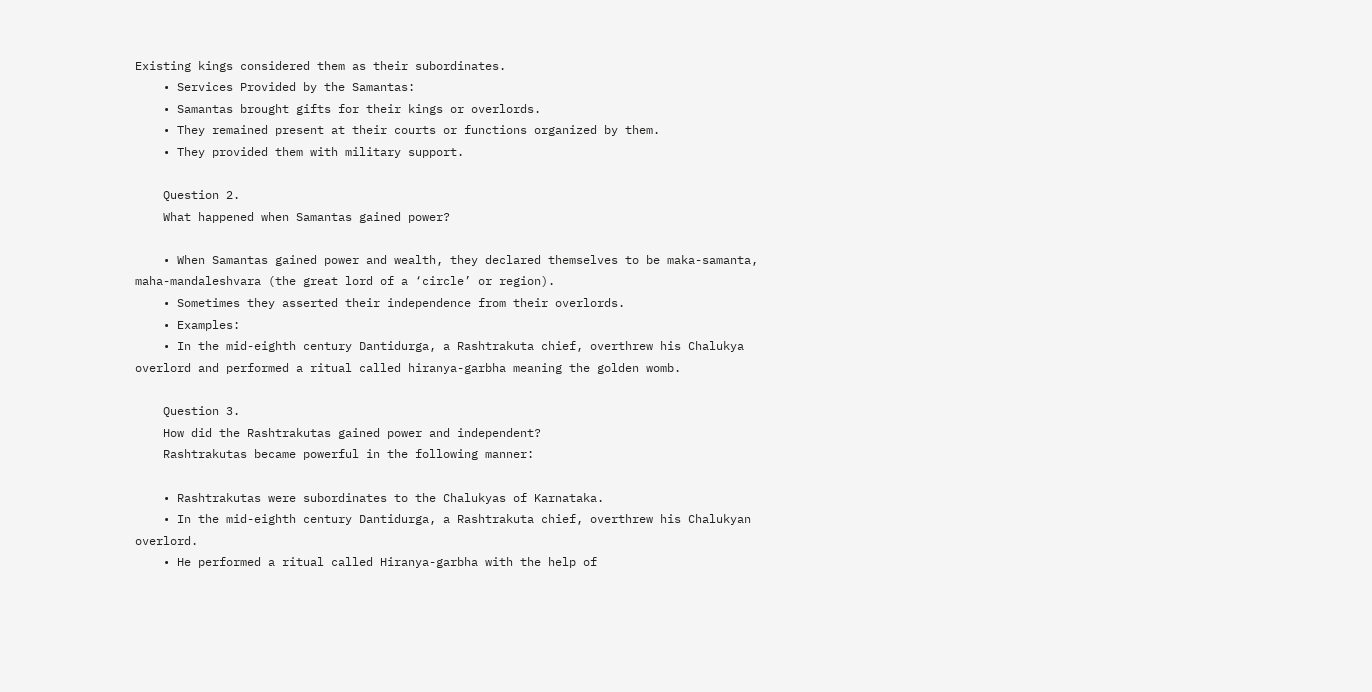Existing kings considered them as their subordinates.
    • Services Provided by the Samantas:
    • Samantas brought gifts for their kings or overlords.
    • They remained present at their courts or functions organized by them.
    • They provided them with military support.

    Question 2.
    What happened when Samantas gained power?

    • When Samantas gained power and wealth, they declared themselves to be maka-samanta, maha-mandaleshvara (the great lord of a ‘circle’ or region).
    • Sometimes they asserted their independence from their overlords.
    • Examples:
    • In the mid-eighth century Dantidurga, a Rashtrakuta chief, overthrew his Chalukya overlord and performed a ritual called hiranya-garbha meaning the golden womb.

    Question 3.
    How did the Rashtrakutas gained power and independent?
    Rashtrakutas became powerful in the following manner:

    • Rashtrakutas were subordinates to the Chalukyas of Karnataka.
    • In the mid-eighth century Dantidurga, a Rashtrakuta chief, overthrew his Chalukyan overlord.
    • He performed a ritual called Hiranya-garbha with the help of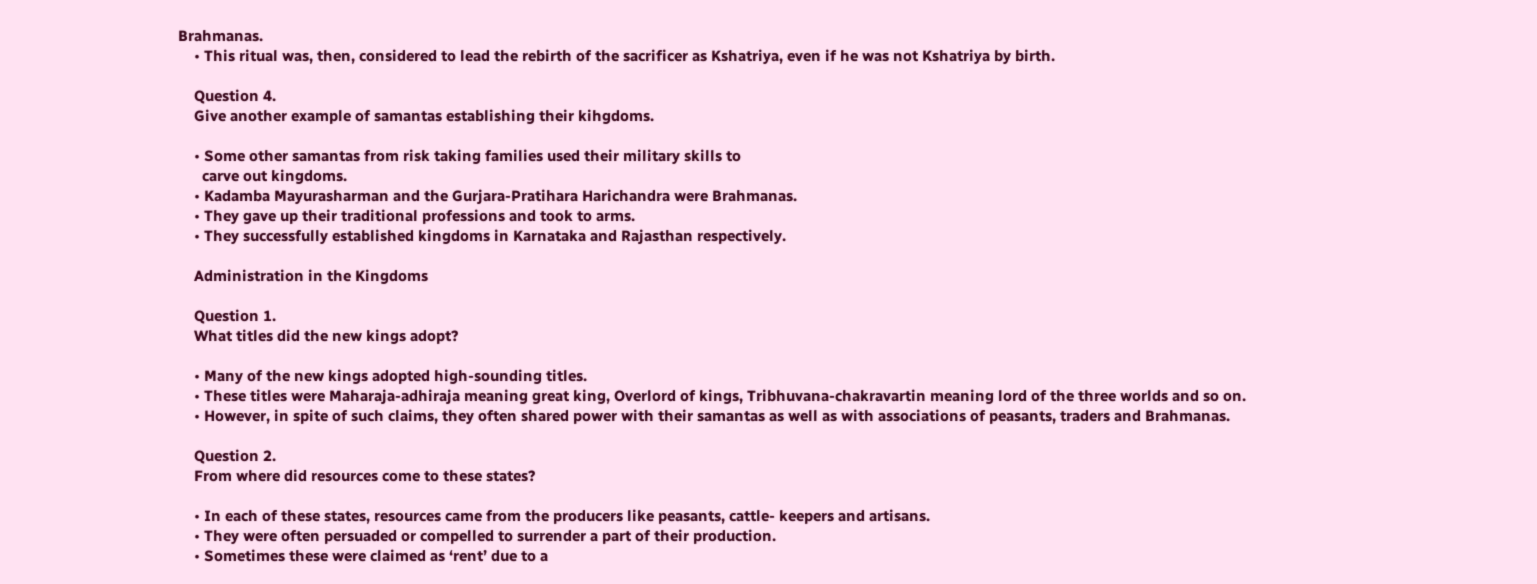Brahmanas.
    • This ritual was, then, considered to lead the rebirth of the sacrificer as Kshatriya, even if he was not Kshatriya by birth.

    Question 4.
    Give another example of samantas establishing their kihgdoms.

    • Some other samantas from risk taking families used their military skills to
      carve out kingdoms.
    • Kadamba Mayurasharman and the Gurjara-Pratihara Harichandra were Brahmanas.
    • They gave up their traditional professions and took to arms.
    • They successfully established kingdoms in Karnataka and Rajasthan respectively.

    Administration in the Kingdoms

    Question 1.
    What titles did the new kings adopt?

    • Many of the new kings adopted high-sounding titles.
    • These titles were Maharaja-adhiraja meaning great king, Overlord of kings, Tribhuvana-chakravartin meaning lord of the three worlds and so on.
    • However, in spite of such claims, they often shared power with their samantas as well as with associations of peasants, traders and Brahmanas.

    Question 2.
    From where did resources come to these states?

    • In each of these states, resources came from the producers like peasants, cattle- keepers and artisans.
    • They were often persuaded or compelled to surrender a part of their production.
    • Sometimes these were claimed as ‘rent’ due to a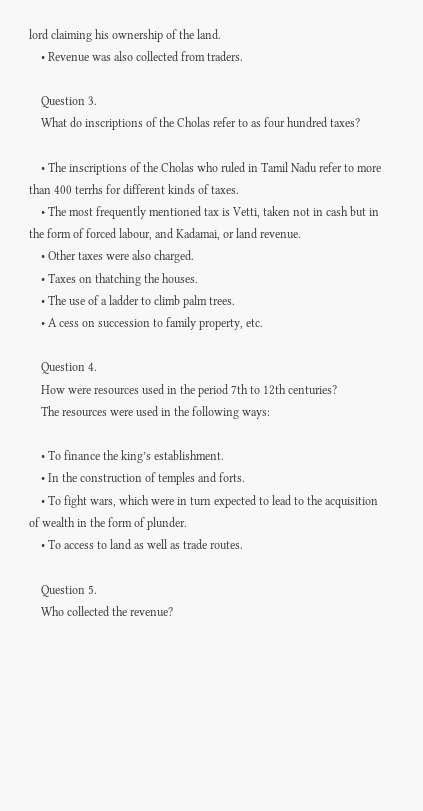lord claiming his ownership of the land.
    • Revenue was also collected from traders.

    Question 3.
    What do inscriptions of the Cholas refer to as four hundred taxes?

    • The inscriptions of the Cholas who ruled in Tamil Nadu refer to more than 400 terrhs for different kinds of taxes.
    • The most frequently mentioned tax is Vetti, taken not in cash but in the form of forced labour, and Kadamai, or land revenue.
    • Other taxes were also charged.
    • Taxes on thatching the houses.
    • The use of a ladder to climb palm trees.
    • A cess on succession to family property, etc.

    Question 4.
    How were resources used in the period 7th to 12th centuries?
    The resources were used in the following ways:

    • To finance the king’s establishment.
    • In the construction of temples and forts.
    • To fight wars, which were in turn expected to lead to the acquisition of wealth in the form of plunder.
    • To access to land as well as trade routes.

    Question 5.
    Who collected the revenue?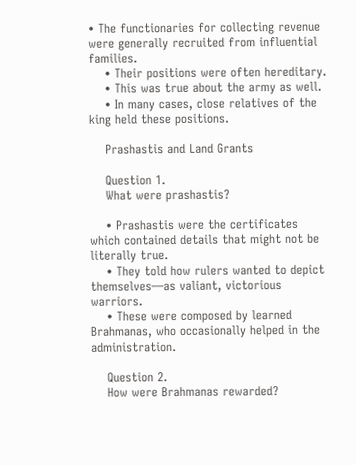• The functionaries for collecting revenue were generally recruited from influential families.
    • Their positions were often hereditary.
    • This was true about the army as well.
    • In many cases, close relatives of the king held these positions.

    Prashastis and Land Grants

    Question 1.
    What were prashastis?

    • Prashastis were the certificates which contained details that might not be literally true.
    • They told how rulers wanted to depict themselves—as valiant, victorious warriors.
    • These were composed by learned Brahmanas, who occasionally helped in the administration.

    Question 2.
    How were Brahmanas rewarded?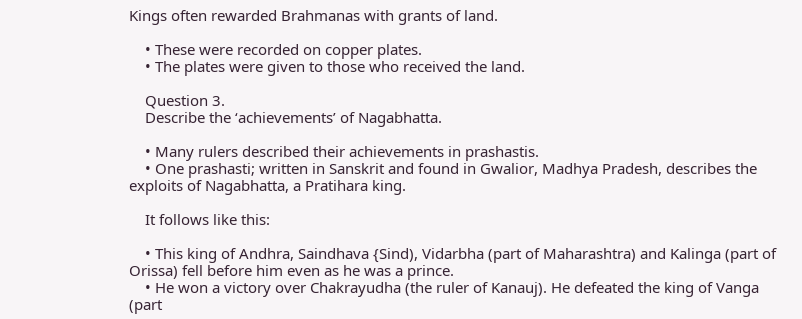Kings often rewarded Brahmanas with grants of land.

    • These were recorded on copper plates.
    • The plates were given to those who received the land.

    Question 3.
    Describe the ‘achievements’ of Nagabhatta.

    • Many rulers described their achievements in prashastis.
    • One prashasti; written in Sanskrit and found in Gwalior, Madhya Pradesh, describes the exploits of Nagabhatta, a Pratihara king.

    It follows like this:

    • This king of Andhra, Saindhava {Sind), Vidarbha (part of Maharashtra) and Kalinga (part of Orissa) fell before him even as he was a prince.
    • He won a victory over Chakrayudha (the ruler of Kanauj). He defeated the king of Vanga (part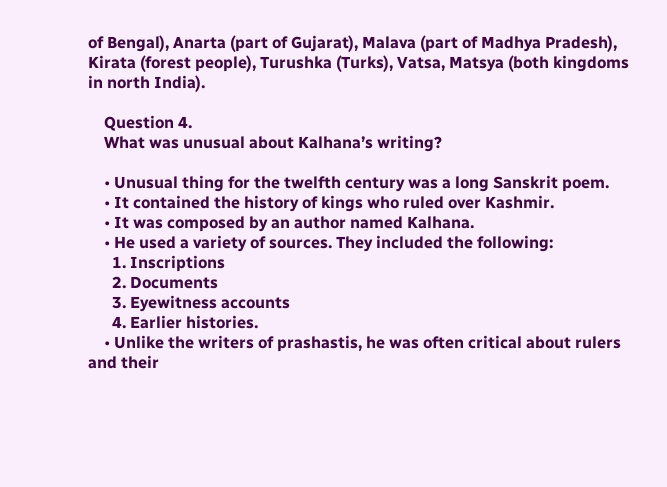of Bengal), Anarta (part of Gujarat), Malava (part of Madhya Pradesh), Kirata (forest people), Turushka (Turks), Vatsa, Matsya (both kingdoms in north India).

    Question 4.
    What was unusual about Kalhana’s writing?

    • Unusual thing for the twelfth century was a long Sanskrit poem.
    • It contained the history of kings who ruled over Kashmir.
    • It was composed by an author named Kalhana.
    • He used a variety of sources. They included the following:
      1. Inscriptions
      2. Documents
      3. Eyewitness accounts
      4. Earlier histories.
    • Unlike the writers of prashastis, he was often critical about rulers and their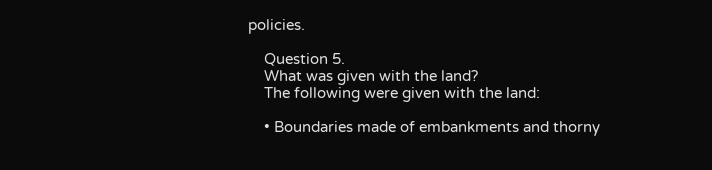policies.

    Question 5.
    What was given with the land?
    The following were given with the land:

    • Boundaries made of embankments and thorny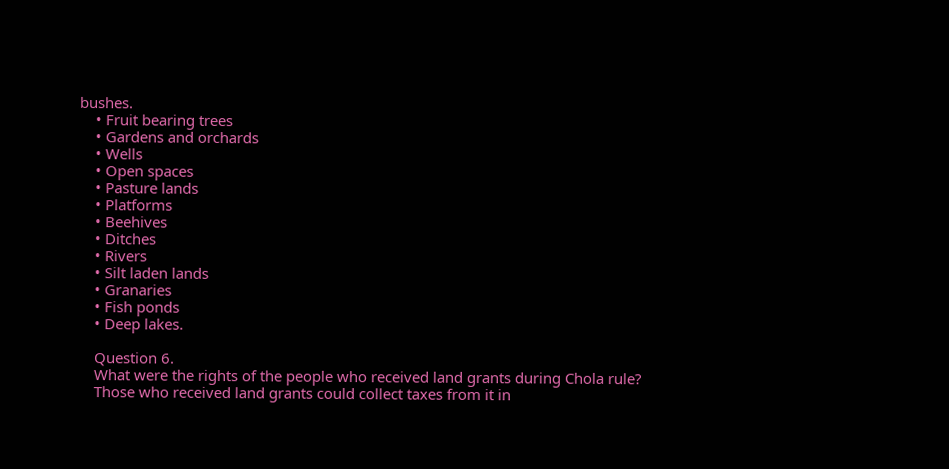bushes.
    • Fruit bearing trees
    • Gardens and orchards
    • Wells
    • Open spaces
    • Pasture lands
    • Platforms
    • Beehives
    • Ditches
    • Rivers
    • Silt laden lands
    • Granaries
    • Fish ponds
    • Deep lakes.

    Question 6.
    What were the rights of the people who received land grants during Chola rule?
    Those who received land grants could collect taxes from it in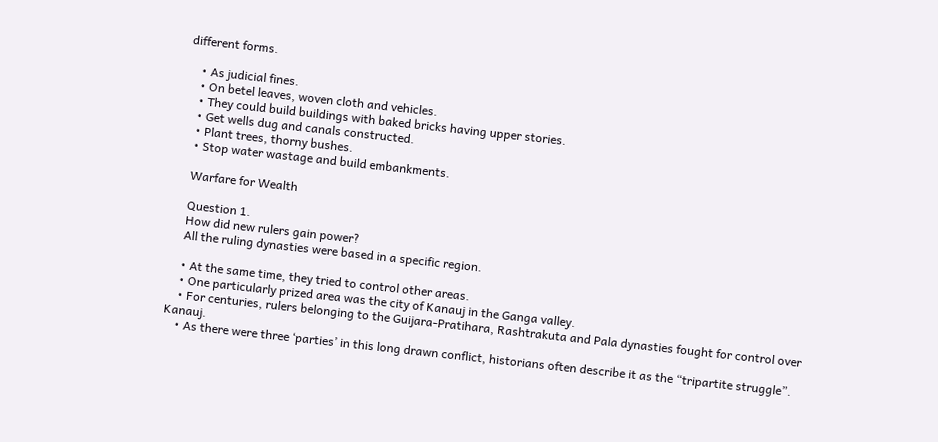different forms.

    • As judicial fines.
    • On betel leaves, woven cloth and vehicles.
    • They could build buildings with baked bricks having upper stories.
    • Get wells dug and canals constructed.
    • Plant trees, thorny bushes.
    • Stop water wastage and build embankments.

    Warfare for Wealth

    Question 1.
    How did new rulers gain power?
    All the ruling dynasties were based in a specific region.

    • At the same time, they tried to control other areas.
    • One particularly prized area was the city of Kanauj in the Ganga valley.
    • For centuries, rulers belonging to the Guijara-Pratihara, Rashtrakuta and Pala dynasties fought for control over Kanauj.
    • As there were three ‘parties’ in this long drawn conflict, historians often describe it as the “tripartite struggle”.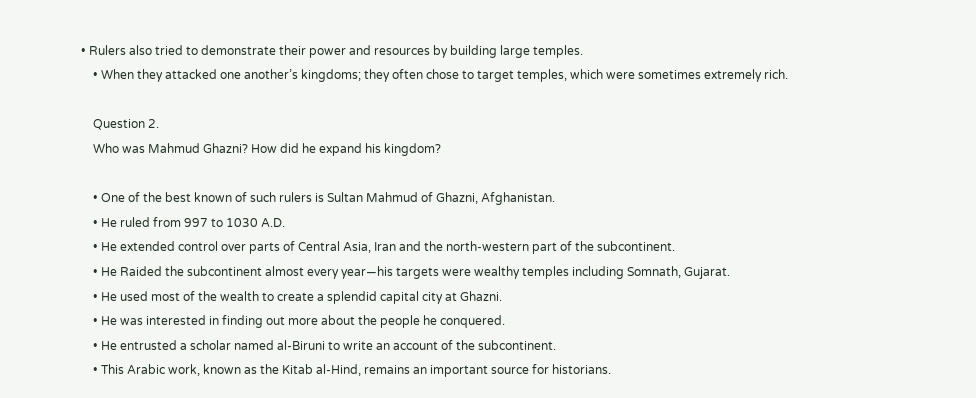• Rulers also tried to demonstrate their power and resources by building large temples.
    • When they attacked one another’s kingdoms; they often chose to target temples, which were sometimes extremely rich.

    Question 2.
    Who was Mahmud Ghazni? How did he expand his kingdom?

    • One of the best known of such rulers is Sultan Mahmud of Ghazni, Afghanistan.
    • He ruled from 997 to 1030 A.D.
    • He extended control over parts of Central Asia, Iran and the north-western part of the subcontinent.
    • He Raided the subcontinent almost every year—his targets were wealthy temples including Somnath, Gujarat.
    • He used most of the wealth to create a splendid capital city at Ghazni.
    • He was interested in finding out more about the people he conquered.
    • He entrusted a scholar named al-Biruni to write an account of the subcontinent.
    • This Arabic work, known as the Kitab al-Hind, remains an important source for historians.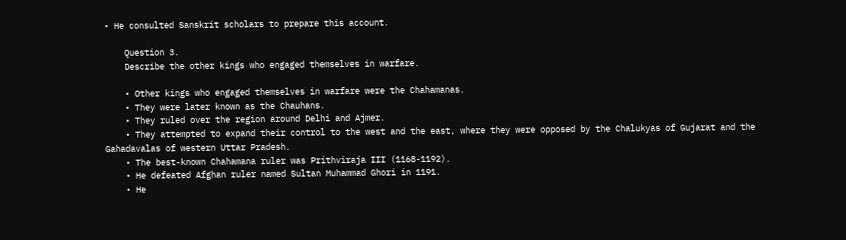• He consulted Sanskrit scholars to prepare this account.

    Question 3.
    Describe the other kings who engaged themselves in warfare.

    • Other kings who engaged themselves in warfare were the Chahamanas.
    • They were later known as the Chauhans.
    • They ruled over the region around Delhi and Ajmer.
    • They attempted to expand their control to the west and the east, where they were opposed by the Chalukyas of Gujarat and the Gahadavalas of western Uttar Pradesh.
    • The best-known Chahamana ruler was Prithviraja III (1168-1192).
    • He defeated Afghan ruler named Sultan Muhammad Ghori in 1191.
    • He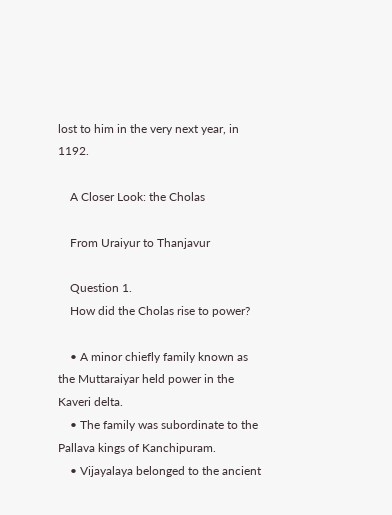lost to him in the very next year, in 1192.

    A Closer Look: the Cholas

    From Uraiyur to Thanjavur

    Question 1.
    How did the Cholas rise to power?

    • A minor chiefly family known as the Muttaraiyar held power in the Kaveri delta.
    • The family was subordinate to the Pallava kings of Kanchipuram.
    • Vijayalaya belonged to the ancient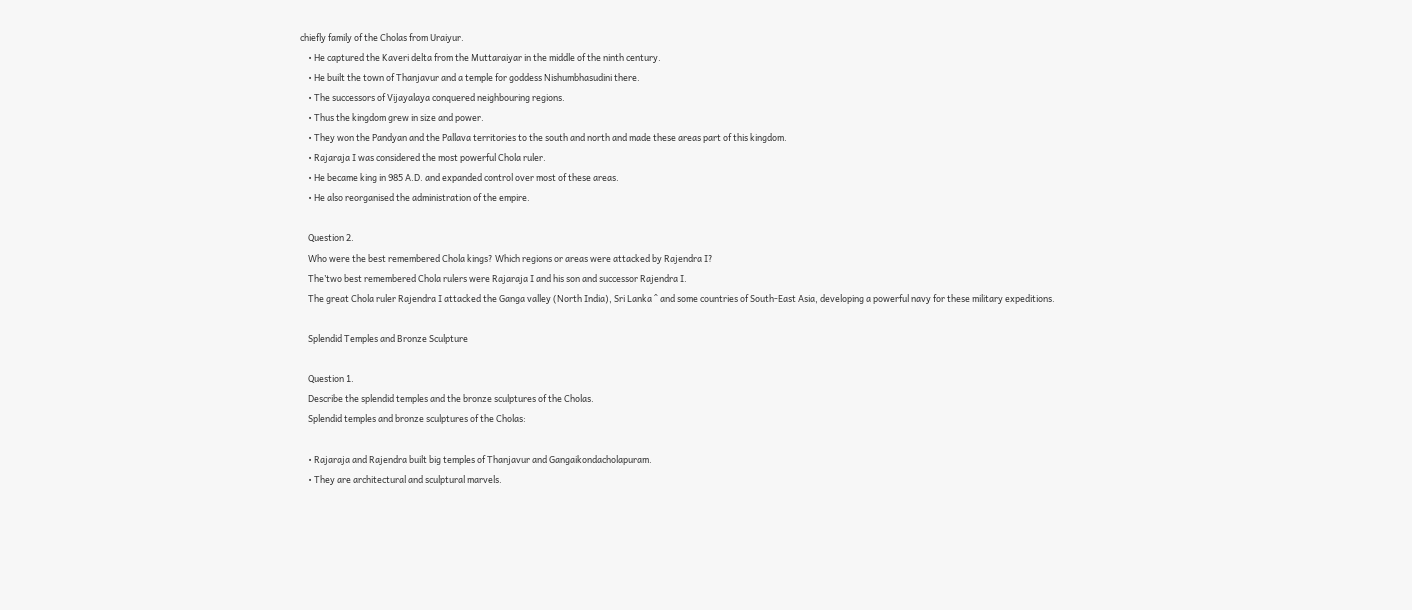chiefly family of the Cholas from Uraiyur.
    • He captured the Kaveri delta from the Muttaraiyar in the middle of the ninth century.
    • He built the town of Thanjavur and a temple for goddess Nishumbhasudini there.
    • The successors of Vijayalaya conquered neighbouring regions.
    • Thus the kingdom grew in size and power.
    • They won the Pandyan and the Pallava territories to the south and north and made these areas part of this kingdom.
    • Rajaraja I was considered the most powerful Chola ruler.
    • He became king in 985 A.D. and expanded control over most of these areas.
    • He also reorganised the administration of the empire.

    Question 2.
    Who were the best remembered Chola kings? Which regions or areas were attacked by Rajendra I?
    The’two best remembered Chola rulers were Rajaraja I and his son and successor Rajendra I.
    The great Chola ruler Rajendra I attacked the Ganga valley (North India), Sri Lanka ^ and some countries of South-East Asia, developing a powerful navy for these military expeditions.

    Splendid Temples and Bronze Sculpture

    Question 1.
    Describe the splendid temples and the bronze sculptures of the Cholas.
    Splendid temples and bronze sculptures of the Cholas:

    • Rajaraja and Rajendra built big temples of Thanjavur and Gangaikondacholapuram.
    • They are architectural and sculptural marvels.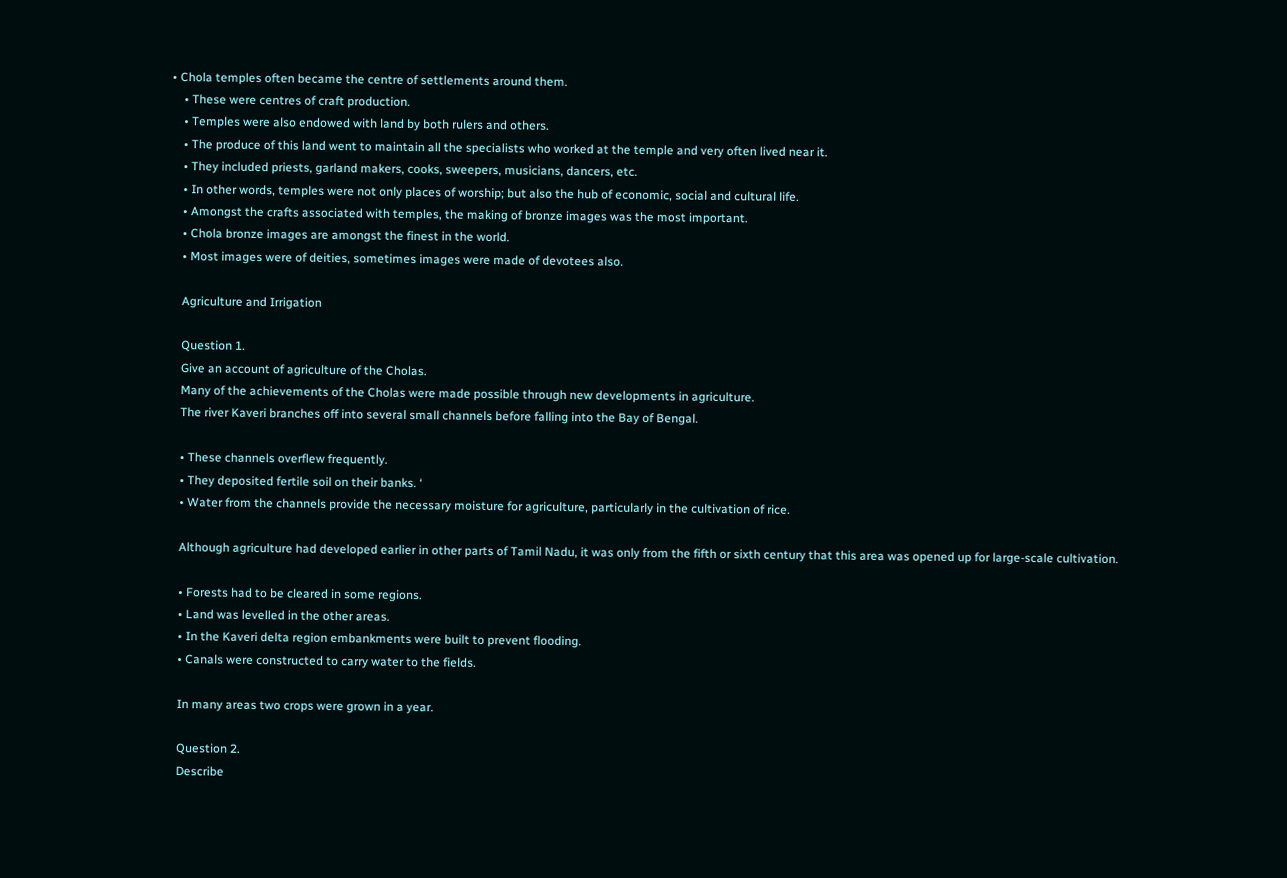• Chola temples often became the centre of settlements around them.
    • These were centres of craft production.
    • Temples were also endowed with land by both rulers and others.
    • The produce of this land went to maintain all the specialists who worked at the temple and very often lived near it.
    • They included priests, garland makers, cooks, sweepers, musicians, dancers, etc.
    • In other words, temples were not only places of worship; but also the hub of economic, social and cultural life.
    • Amongst the crafts associated with temples, the making of bronze images was the most important.
    • Chola bronze images are amongst the finest in the world.
    • Most images were of deities, sometimes images were made of devotees also.

    Agriculture and Irrigation

    Question 1.
    Give an account of agriculture of the Cholas.
    Many of the achievements of the Cholas were made possible through new developments in agriculture.
    The river Kaveri branches off into several small channels before falling into the Bay of Bengal.

    • These channels overflew frequently.
    • They deposited fertile soil on their banks. ‘
    • Water from the channels provide the necessary moisture for agriculture, particularly in the cultivation of rice.

    Although agriculture had developed earlier in other parts of Tamil Nadu, it was only from the fifth or sixth century that this area was opened up for large-scale cultivation.

    • Forests had to be cleared in some regions.
    • Land was levelled in the other areas.
    • In the Kaveri delta region embankments were built to prevent flooding.
    • Canals were constructed to carry water to the fields.

    In many areas two crops were grown in a year.

    Question 2.
    Describe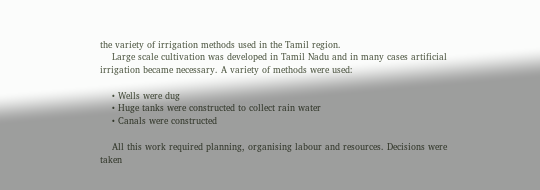the variety of irrigation methods used in the Tamil region.
    Large scale cultivation was developed in Tamil Nadu and in many cases artificial irrigation became necessary. A variety of methods were used:

    • Wells were dug
    • Huge tanks were constructed to collect rain water
    • Canals were constructed

    All this work required planning, organising labour and resources. Decisions were taken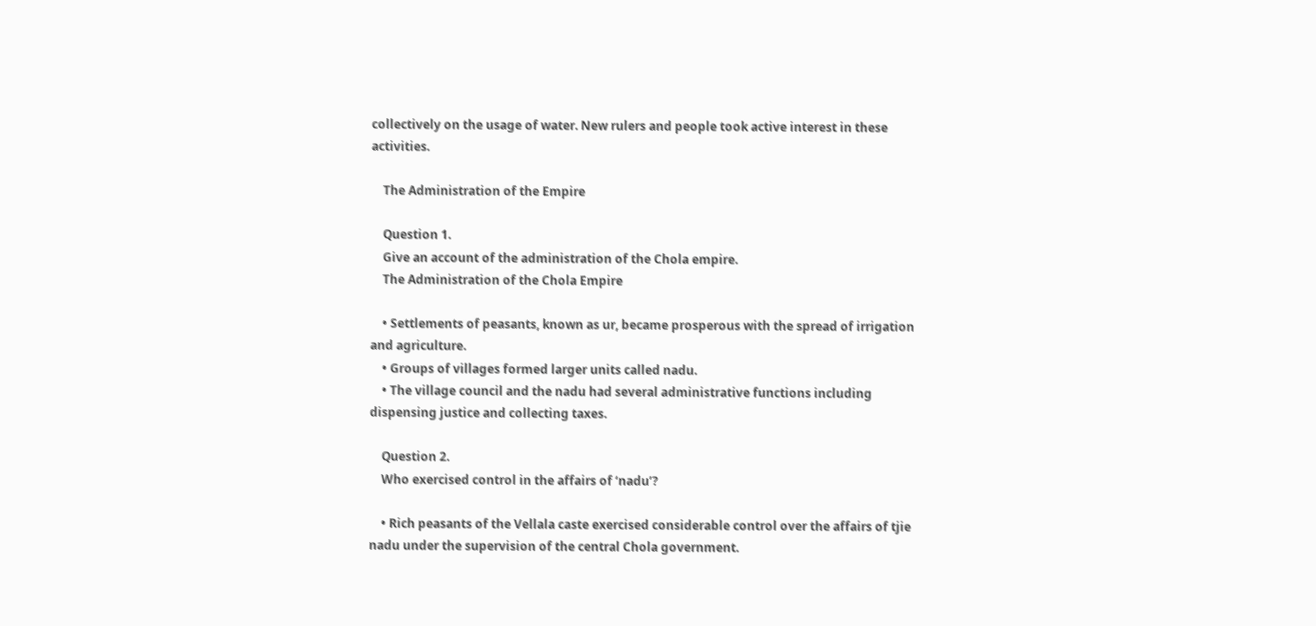collectively on the usage of water. New rulers and people took active interest in these activities.

    The Administration of the Empire

    Question 1.
    Give an account of the administration of the Chola empire.
    The Administration of the Chola Empire

    • Settlements of peasants, known as ur, became prosperous with the spread of irrigation and agriculture.
    • Groups of villages formed larger units called nadu.
    • The village council and the nadu had several administrative functions including dispensing justice and collecting taxes.

    Question 2.
    Who exercised control in the affairs of ‘nadu’?

    • Rich peasants of the Vellala caste exercised considerable control over the affairs of tjie nadu under the supervision of the central Chola government.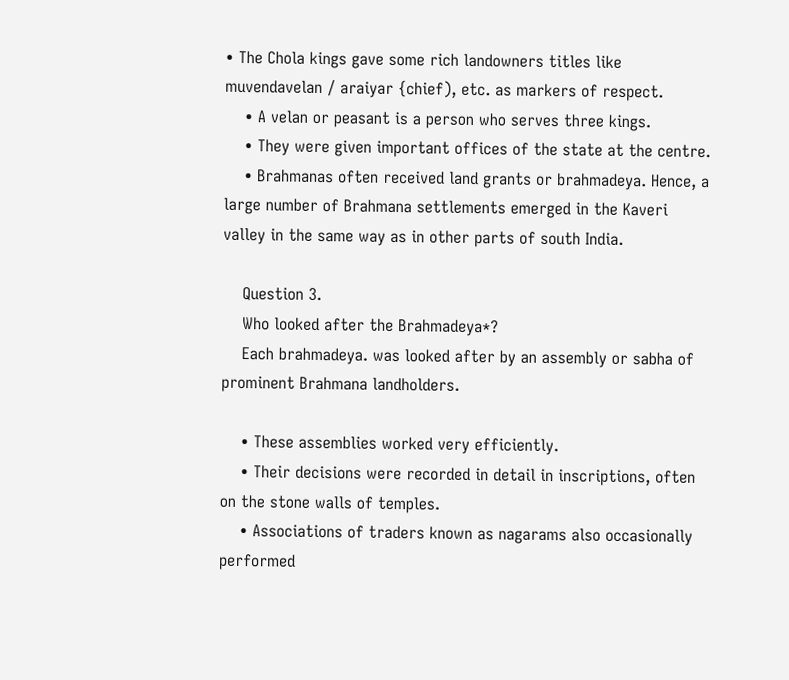• The Chola kings gave some rich landowners titles like muvendavelan / araiyar {chief), etc. as markers of respect.
    • A velan or peasant is a person who serves three kings.
    • They were given important offices of the state at the centre.
    • Brahmanas often received land grants or brahmadeya. Hence, a large number of Brahmana settlements emerged in the Kaveri valley in the same way as in other parts of south India.

    Question 3.
    Who looked after the Brahmadeya*?
    Each brahmadeya. was looked after by an assembly or sabha of prominent Brahmana landholders.

    • These assemblies worked very efficiently.
    • Their decisions were recorded in detail in inscriptions, often on the stone walls of temples.
    • Associations of traders known as nagarams also occasionally performed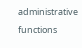administrative functions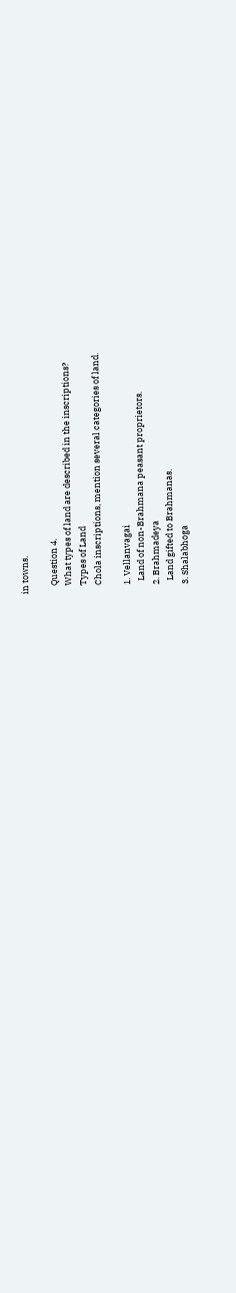in towns.

    Question 4.
    What types of land are described in the inscriptions?
    Types of Land
    Chola inscriptions, mention several categories of land.

    1. Vellanvagai
      Land of non-Brahmana peasant proprietors.
    2. Brahmadeya
      Land gifted to Brahmanas.
    3. Shalabhoga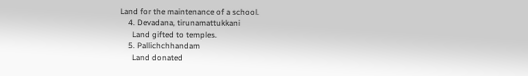Land for the maintenance of a school.
    4. Devadana, tirunamattukkani
      Land gifted to temples.
    5. Pallichchhandam
      Land donated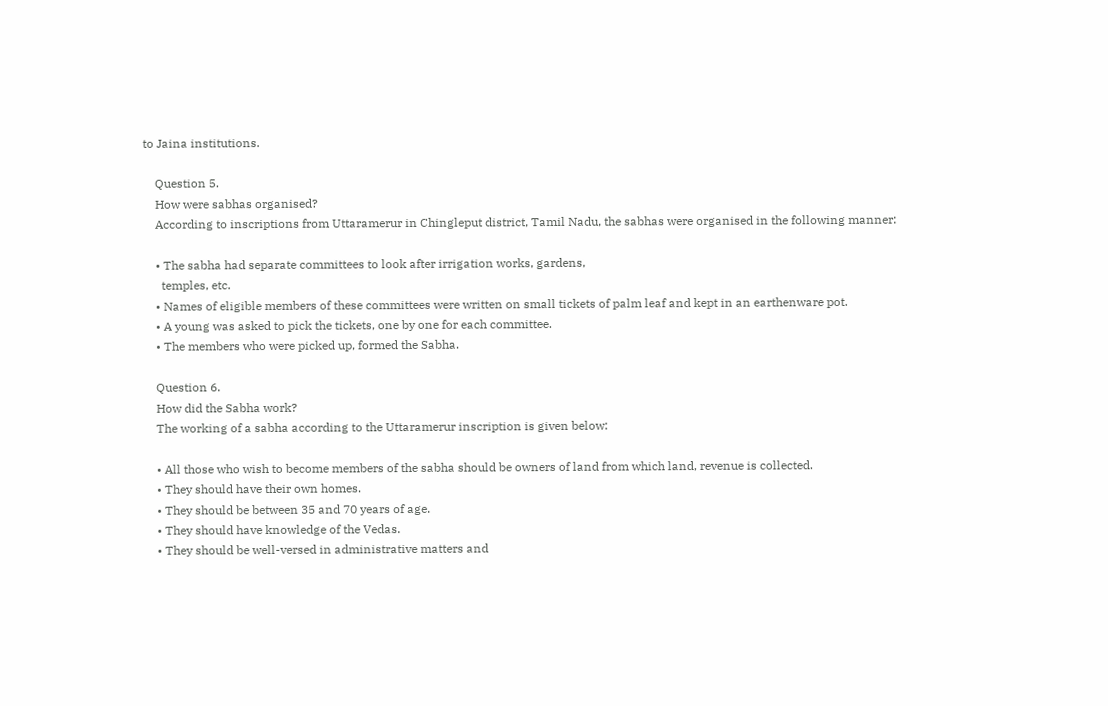to Jaina institutions.

    Question 5.
    How were sabhas organised?
    According to inscriptions from Uttaramerur in Chingleput district, Tamil Nadu, the sabhas were organised in the following manner:

    • The sabha had separate committees to look after irrigation works, gardens,
      temples, etc.
    • Names of eligible members of these committees were written on small tickets of palm leaf and kept in an earthenware pot.
    • A young was asked to pick the tickets, one by one for each committee.
    • The members who were picked up, formed the Sabha.

    Question 6.
    How did the Sabha work?
    The working of a sabha according to the Uttaramerur inscription is given below:

    • All those who wish to become members of the sabha should be owners of land from which land, revenue is collected.
    • They should have their own homes.
    • They should be between 35 and 70 years of age.
    • They should have knowledge of the Vedas.
    • They should be well-versed in administrative matters and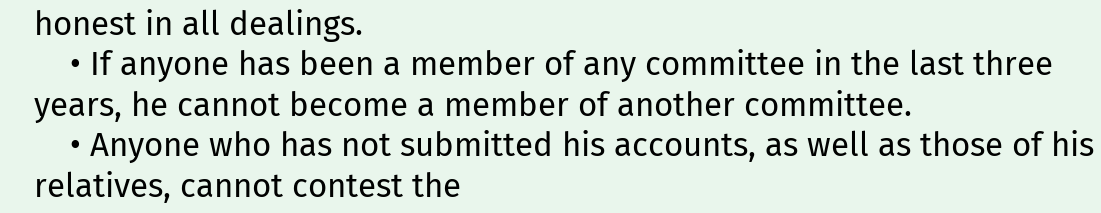honest in all dealings.
    • If anyone has been a member of any committee in the last three years, he cannot become a member of another committee.
    • Anyone who has not submitted his accounts, as well as those of his relatives, cannot contest the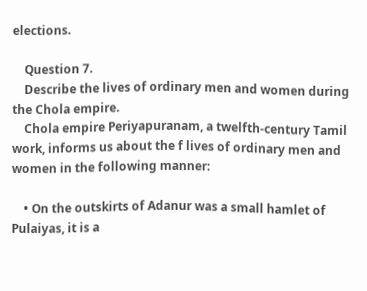elections.

    Question 7.
    Describe the lives of ordinary men and women during the Chola empire.
    Chola empire Periyapuranam, a twelfth-century Tamil work, informs us about the f lives of ordinary men and women in the following manner:

    • On the outskirts of Adanur was a small hamlet of Pulaiyas, it is a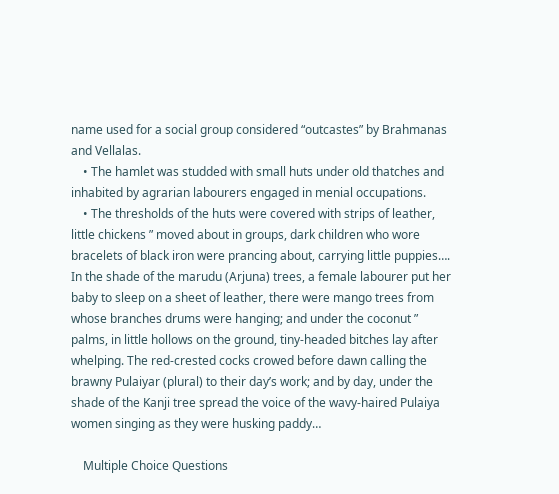name used for a social group considered “outcastes” by Brahmanas and Vellalas.
    • The hamlet was studded with small huts under old thatches and inhabited by agrarian labourers engaged in menial occupations.
    • The thresholds of the huts were covered with strips of leather, little chickens ” moved about in groups, dark children who wore bracelets of black iron were prancing about, carrying little puppies…. In the shade of the marudu (Arjuna) trees, a female labourer put her baby to sleep on a sheet of leather, there were mango trees from whose branches drums were hanging; and under the coconut ” palms, in little hollows on the ground, tiny-headed bitches lay after whelping. The red-crested cocks crowed before dawn calling the brawny Pulaiyar (plural) to their day’s work; and by day, under the shade of the Kanji tree spread the voice of the wavy-haired Pulaiya women singing as they were husking paddy…

    Multiple Choice Questions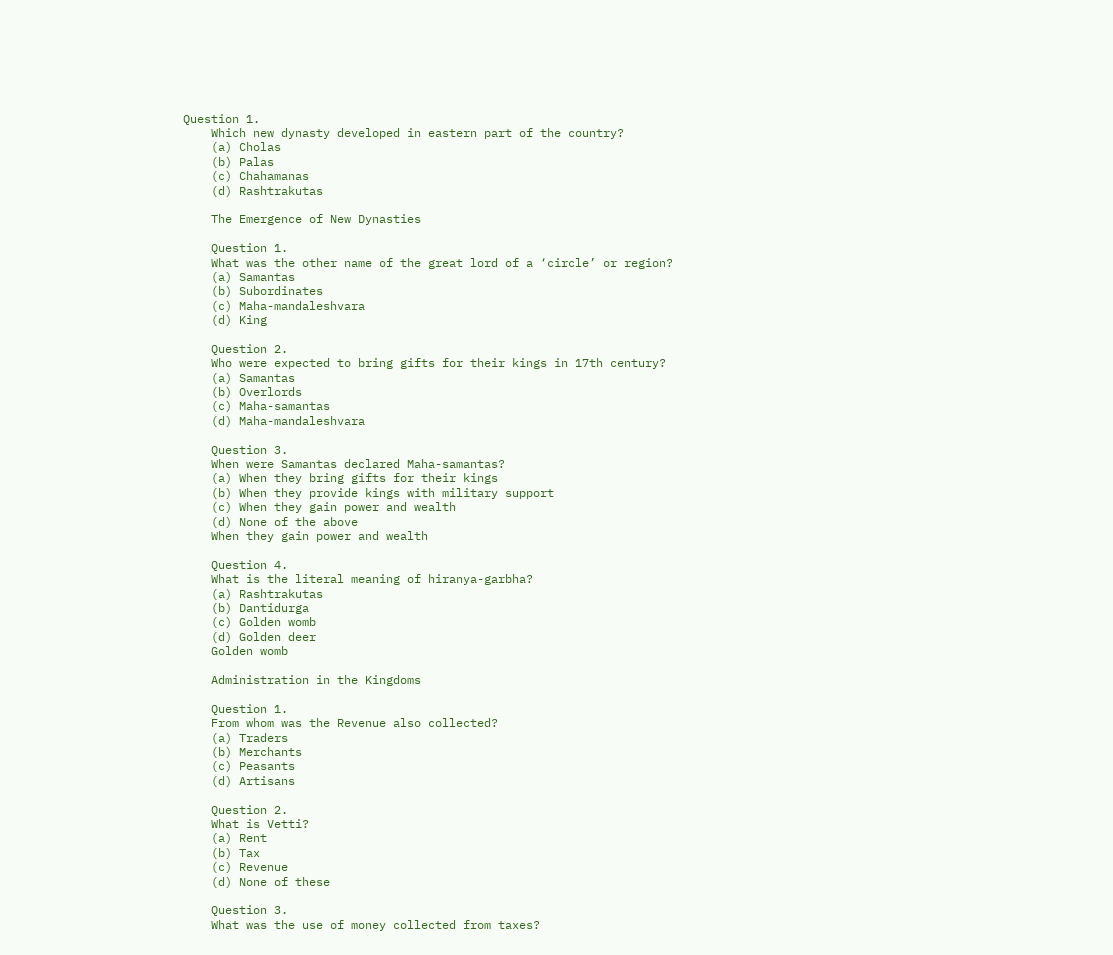Question 1.
    Which new dynasty developed in eastern part of the country?
    (a) Cholas
    (b) Palas
    (c) Chahamanas
    (d) Rashtrakutas

    The Emergence of New Dynasties

    Question 1.
    What was the other name of the great lord of a ‘circle’ or region?
    (a) Samantas
    (b) Subordinates
    (c) Maha-mandaleshvara
    (d) King

    Question 2.
    Who were expected to bring gifts for their kings in 17th century?
    (a) Samantas
    (b) Overlords
    (c) Maha-samantas
    (d) Maha-mandaleshvara

    Question 3.
    When were Samantas declared Maha-samantas?
    (a) When they bring gifts for their kings
    (b) When they provide kings with military support
    (c) When they gain power and wealth
    (d) None of the above
    When they gain power and wealth

    Question 4.
    What is the literal meaning of hiranya-garbha?
    (a) Rashtrakutas
    (b) Dantidurga
    (c) Golden womb
    (d) Golden deer
    Golden womb

    Administration in the Kingdoms

    Question 1.
    From whom was the Revenue also collected?
    (a) Traders
    (b) Merchants
    (c) Peasants
    (d) Artisans

    Question 2.
    What is Vetti?
    (a) Rent
    (b) Tax
    (c) Revenue
    (d) None of these

    Question 3.
    What was the use of money collected from taxes?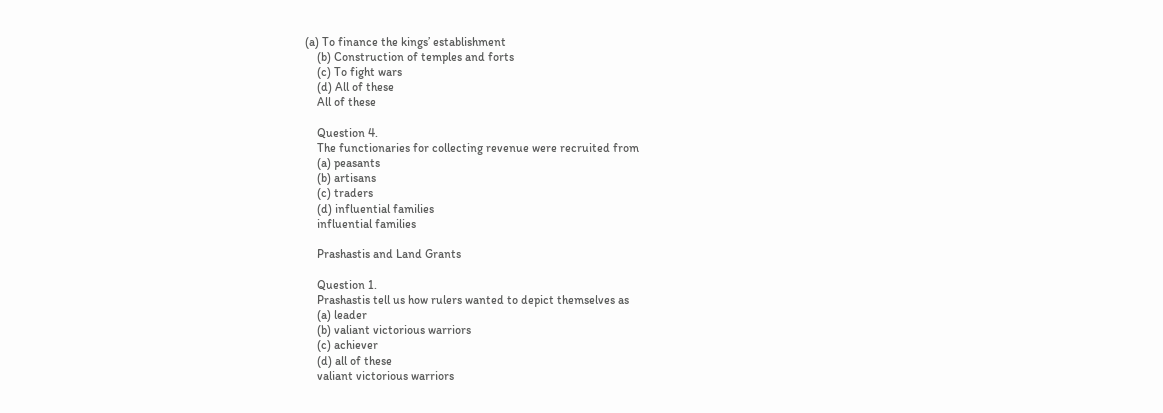(a) To finance the kings’ establishment
    (b) Construction of temples and forts
    (c) To fight wars
    (d) All of these
    All of these

    Question 4.
    The functionaries for collecting revenue were recruited from
    (a) peasants
    (b) artisans
    (c) traders
    (d) influential families
    influential families

    Prashastis and Land Grants

    Question 1.
    Prashastis tell us how rulers wanted to depict themselves as
    (a) leader
    (b) valiant victorious warriors
    (c) achiever
    (d) all of these
    valiant victorious warriors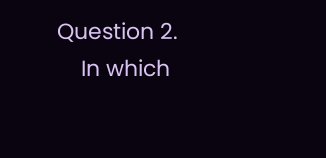Question 2.
    In which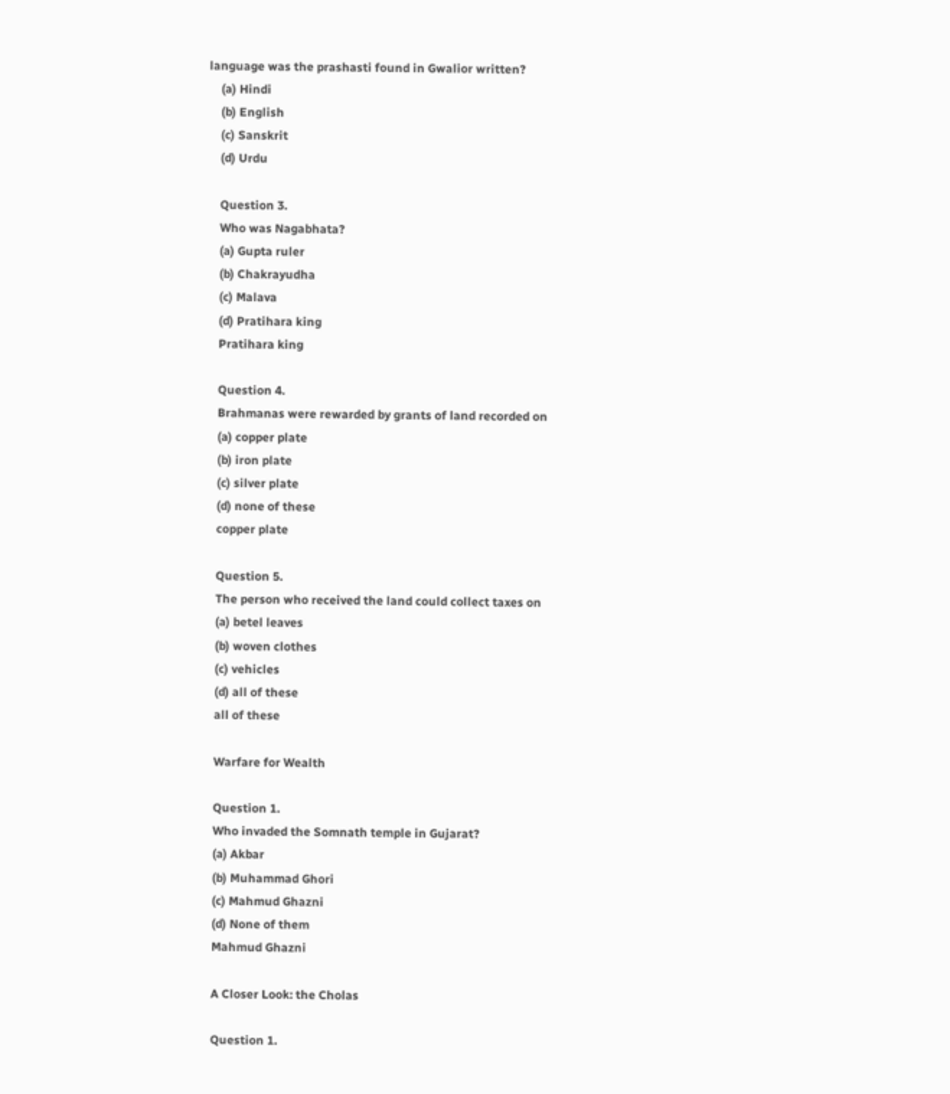language was the prashasti found in Gwalior written?
    (a) Hindi
    (b) English
    (c) Sanskrit
    (d) Urdu

    Question 3.
    Who was Nagabhata?
    (a) Gupta ruler
    (b) Chakrayudha
    (c) Malava
    (d) Pratihara king
    Pratihara king

    Question 4.
    Brahmanas were rewarded by grants of land recorded on
    (a) copper plate
    (b) iron plate
    (c) silver plate
    (d) none of these
    copper plate

    Question 5.
    The person who received the land could collect taxes on
    (a) betel leaves
    (b) woven clothes
    (c) vehicles
    (d) all of these
    all of these

    Warfare for Wealth

    Question 1.
    Who invaded the Somnath temple in Gujarat?
    (a) Akbar
    (b) Muhammad Ghori
    (c) Mahmud Ghazni
    (d) None of them
    Mahmud Ghazni

    A Closer Look: the Cholas

    Question 1.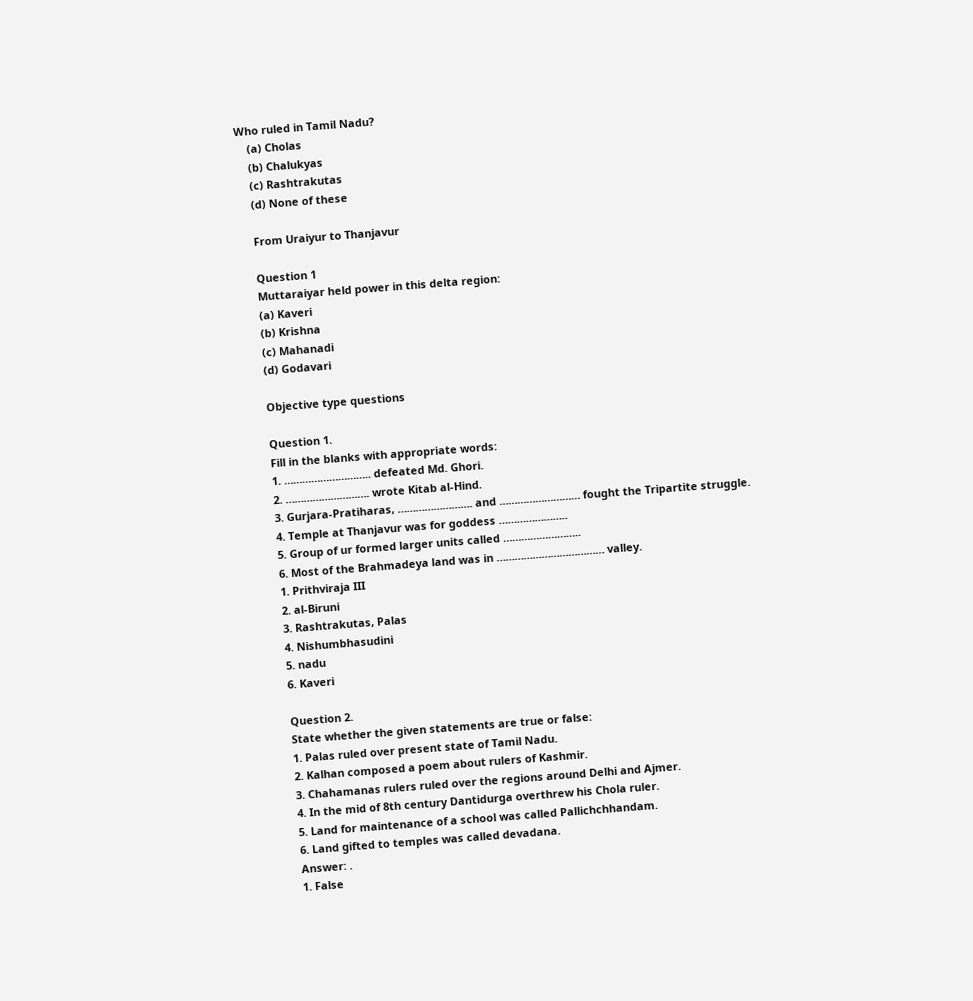Who ruled in Tamil Nadu?
    (a) Cholas
    (b) Chalukyas
    (c) Rashtrakutas
    (d) None of these

    From Uraiyur to Thanjavur

    Question 1
    Muttaraiyar held power in this delta region:
    (a) Kaveri
    (b) Krishna
    (c) Mahanadi
    (d) Godavari

    Objective type questions

    Question 1.
    Fill in the blanks with appropriate words:
    1. ……………………….. defeated Md. Ghori.
    2. ………………………. wrote Kitab al-Hind.
    3. Gurjara-Pratiharas, ……………………. and ……………………… fought the Tripartite struggle.
    4. Temple at Thanjavur was for goddess …………………..
    5. Group of ur formed larger units called ……………………..
    6. Most of the Brahmadeya land was in ……………………………… valley.
    1. Prithviraja III
    2. al-Biruni
    3. Rashtrakutas, Palas
    4. Nishumbhasudini
    5. nadu
    6. Kaveri

    Question 2.
    State whether the given statements are true or false:
    1. Palas ruled over present state of Tamil Nadu.
    2. Kalhan composed a poem about rulers of Kashmir.
    3. Chahamanas rulers ruled over the regions around Delhi and Ajmer.
    4. In the mid of 8th century Dantidurga overthrew his Chola ruler.
    5. Land for maintenance of a school was called Pallichchhandam.
    6. Land gifted to temples was called devadana.
    Answer: .
    1. False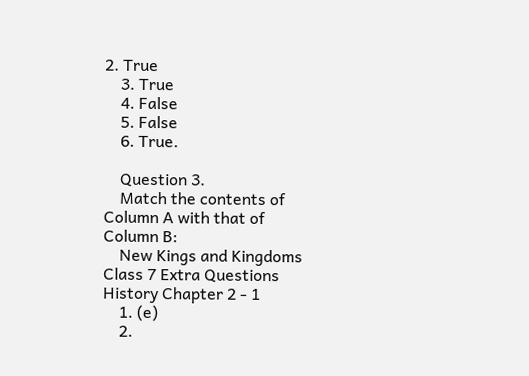2. True
    3. True
    4. False
    5. False
    6. True.

    Question 3.
    Match the contents of Column A with that of Column B:
    New Kings and Kingdoms Class 7 Extra Questions History Chapter 2 - 1
    1. (e)
    2.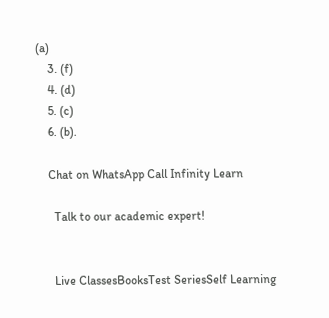(a)
    3. (f)
    4. (d)
    5. (c)
    6. (b).

    Chat on WhatsApp Call Infinity Learn

      Talk to our academic expert!


      Live ClassesBooksTest SeriesSelf Learning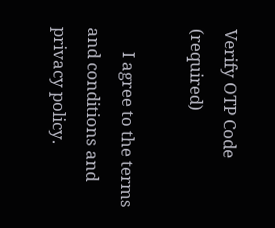Verify OTP Code (required)

      I agree to the terms and conditions and privacy policy.